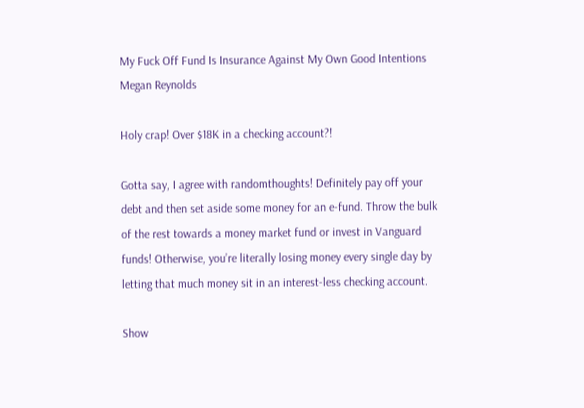My Fuck Off Fund Is Insurance Against My Own Good Intentions
Megan Reynolds

Holy crap! Over $18K in a checking account?!

Gotta say, I agree with randomthoughts! Definitely pay off your debt and then set aside some money for an e-fund. Throw the bulk of the rest towards a money market fund or invest in Vanguard funds! Otherwise, you’re literally losing money every single day by letting that much money sit in an interest-less checking account.

Show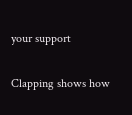your support

Clapping shows how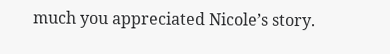much you appreciated Nicole’s story.